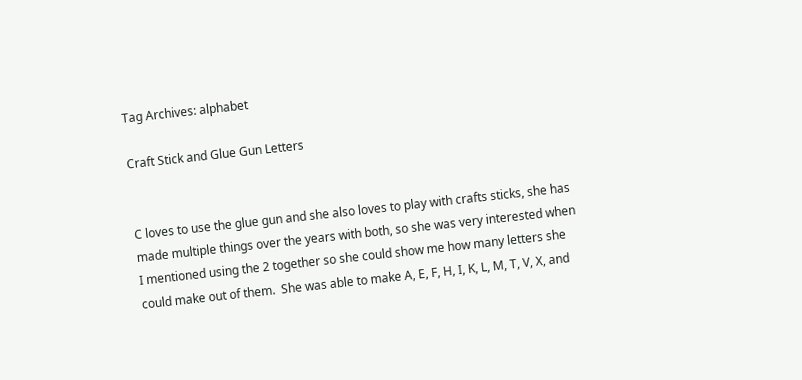Tag Archives: alphabet

Craft Stick and Glue Gun Letters


C loves to use the glue gun and she also loves to play with crafts sticks, she has made multiple things over the years with both, so she was very interested when I mentioned using the 2 together so she could show me how many letters she could make out of them.  She was able to make A, E, F, H, I, K, L, M, T, V, X, and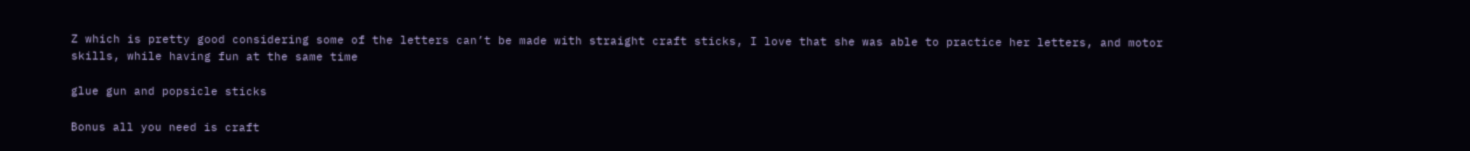Z which is pretty good considering some of the letters can’t be made with straight craft sticks, I love that she was able to practice her letters, and motor skills, while having fun at the same time

glue gun and popsicle sticks

Bonus all you need is craft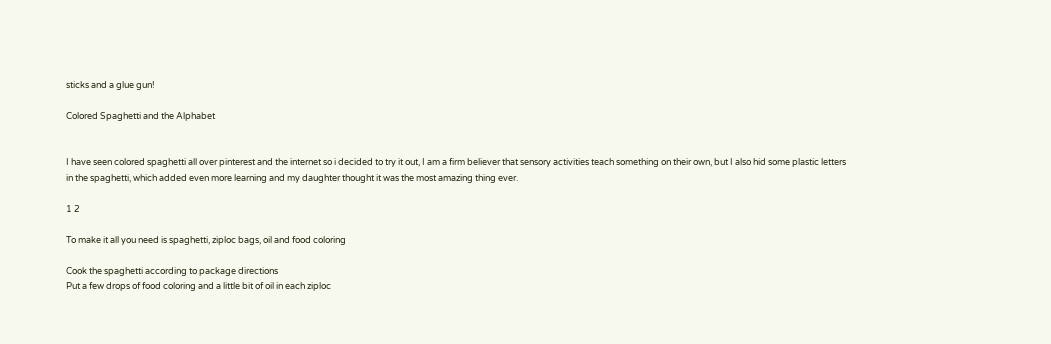sticks and a glue gun!

Colored Spaghetti and the Alphabet


I have seen colored spaghetti all over pinterest and the internet so i decided to try it out, I am a firm believer that sensory activities teach something on their own, but I also hid some plastic letters in the spaghetti, which added even more learning and my daughter thought it was the most amazing thing ever.

1 2

To make it all you need is spaghetti, ziploc bags, oil and food coloring

Cook the spaghetti according to package directions
Put a few drops of food coloring and a little bit of oil in each ziploc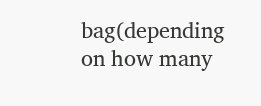bag(depending on how many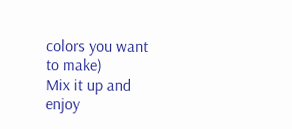colors you want to make)
Mix it up and enjoy